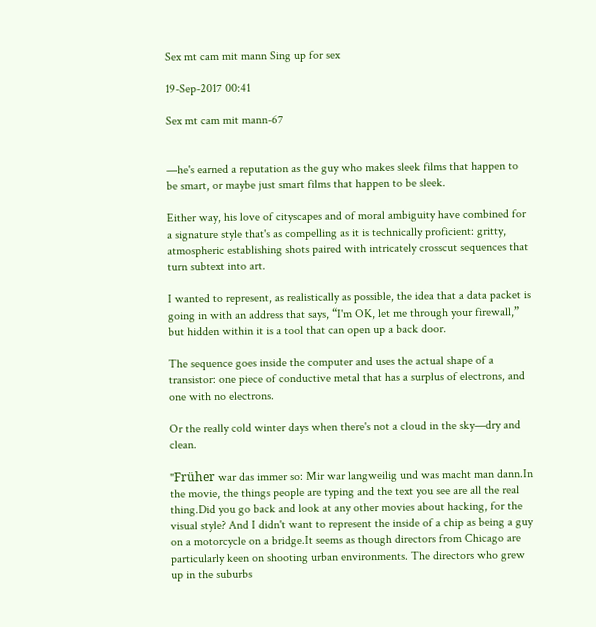Sex mt cam mit mann Sing up for sex

19-Sep-2017 00:41

Sex mt cam mit mann-67


—he's earned a reputation as the guy who makes sleek films that happen to be smart, or maybe just smart films that happen to be sleek.

Either way, his love of cityscapes and of moral ambiguity have combined for a signature style that's as compelling as it is technically proficient: gritty, atmospheric establishing shots paired with intricately crosscut sequences that turn subtext into art.

I wanted to represent, as realistically as possible, the idea that a data packet is going in with an address that says, “I'm OK, let me through your firewall,” but hidden within it is a tool that can open up a back door.

The sequence goes inside the computer and uses the actual shape of a transistor: one piece of conductive metal that has a surplus of electrons, and one with no electrons.

Or the really cold winter days when there's not a cloud in the sky—dry and clean.

"Früher war das immer so: Mir war langweilig und was macht man dann.In the movie, the things people are typing and the text you see are all the real thing.Did you go back and look at any other movies about hacking, for the visual style? And I didn't want to represent the inside of a chip as being a guy on a motorcycle on a bridge.It seems as though directors from Chicago are particularly keen on shooting urban environments. The directors who grew up in the suburbs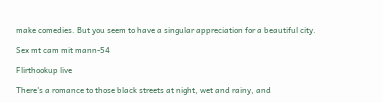make comedies. But you seem to have a singular appreciation for a beautiful city.

Sex mt cam mit mann-54

Flirthookup live

There's a romance to those black streets at night, wet and rainy, and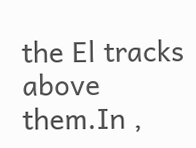the El tracks above them.In ,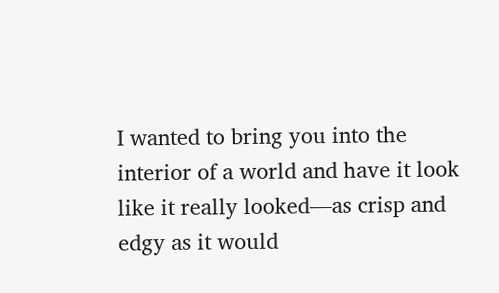I wanted to bring you into the interior of a world and have it look like it really looked—as crisp and edgy as it would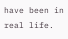have been in real life.